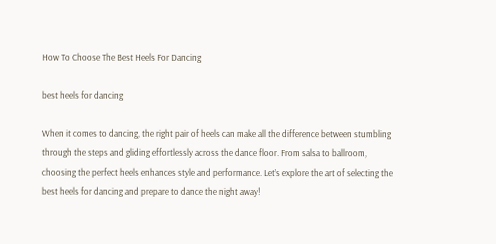How To Choose The Best Heels For Dancing

best heels for dancing

When it comes to dancing, the right pair of heels can make all the difference between stumbling through the steps and gliding effortlessly across the dance floor. From salsa to ballroom, choosing the perfect heels enhances style and performance. Let’s explore the art of selecting the best heels for dancing and prepare to dance the night away!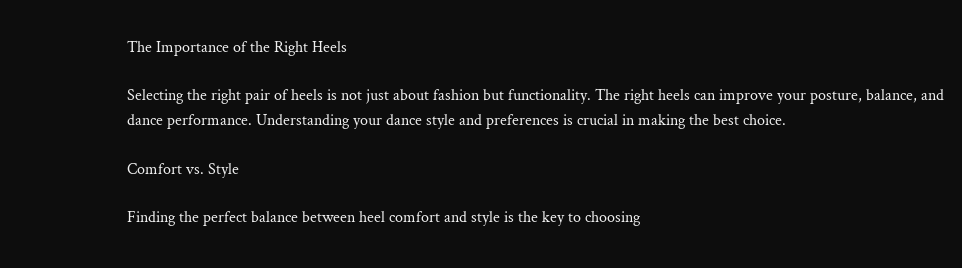The Importance of the Right Heels

Selecting the right pair of heels is not just about fashion but functionality. The right heels can improve your posture, balance, and dance performance. Understanding your dance style and preferences is crucial in making the best choice.

Comfort vs. Style

Finding the perfect balance between heel comfort and style is the key to choosing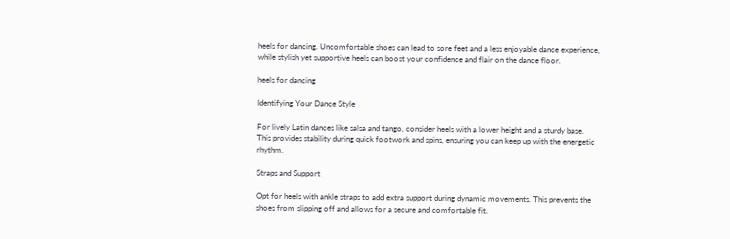heels for dancing. Uncomfortable shoes can lead to sore feet and a less enjoyable dance experience, while stylish yet supportive heels can boost your confidence and flair on the dance floor.

heels for dancing

Identifying Your Dance Style

For lively Latin dances like salsa and tango, consider heels with a lower height and a sturdy base. This provides stability during quick footwork and spins, ensuring you can keep up with the energetic rhythm.

Straps and Support

Opt for heels with ankle straps to add extra support during dynamic movements. This prevents the shoes from slipping off and allows for a secure and comfortable fit.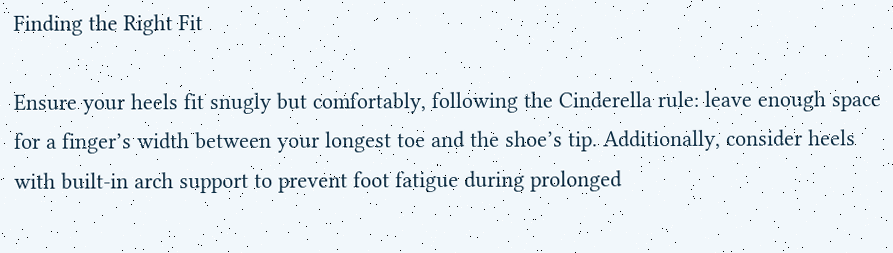Finding the Right Fit

Ensure your heels fit snugly but comfortably, following the Cinderella rule: leave enough space for a finger’s width between your longest toe and the shoe’s tip. Additionally, consider heels with built-in arch support to prevent foot fatigue during prolonged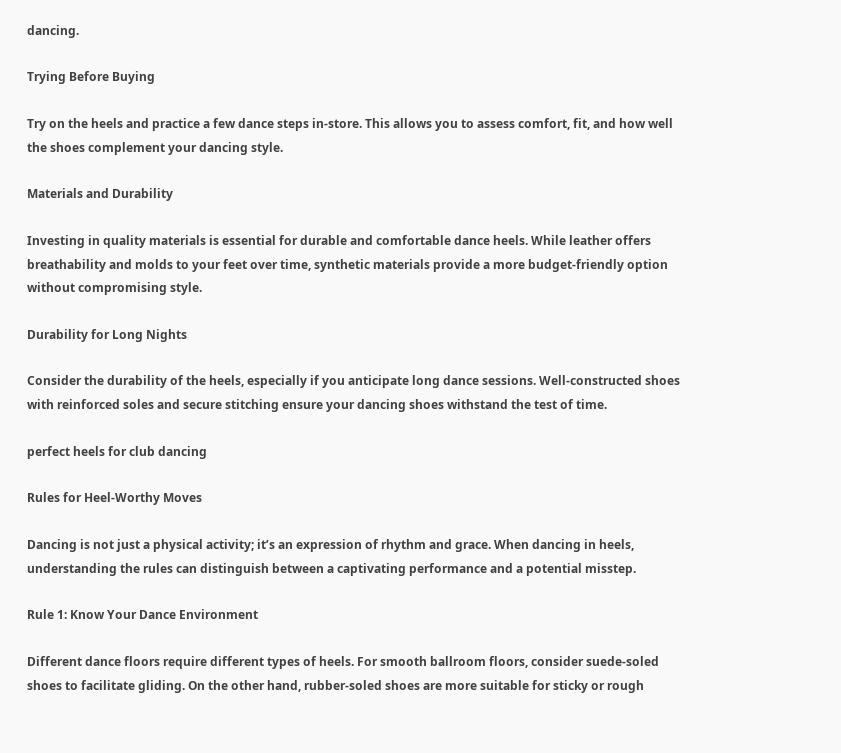dancing.

Trying Before Buying

Try on the heels and practice a few dance steps in-store. This allows you to assess comfort, fit, and how well the shoes complement your dancing style.

Materials and Durability

Investing in quality materials is essential for durable and comfortable dance heels. While leather offers breathability and molds to your feet over time, synthetic materials provide a more budget-friendly option without compromising style.

Durability for Long Nights

Consider the durability of the heels, especially if you anticipate long dance sessions. Well-constructed shoes with reinforced soles and secure stitching ensure your dancing shoes withstand the test of time.

perfect heels for club dancing

Rules for Heel-Worthy Moves

Dancing is not just a physical activity; it’s an expression of rhythm and grace. When dancing in heels, understanding the rules can distinguish between a captivating performance and a potential misstep.

Rule 1: Know Your Dance Environment

Different dance floors require different types of heels. For smooth ballroom floors, consider suede-soled shoes to facilitate gliding. On the other hand, rubber-soled shoes are more suitable for sticky or rough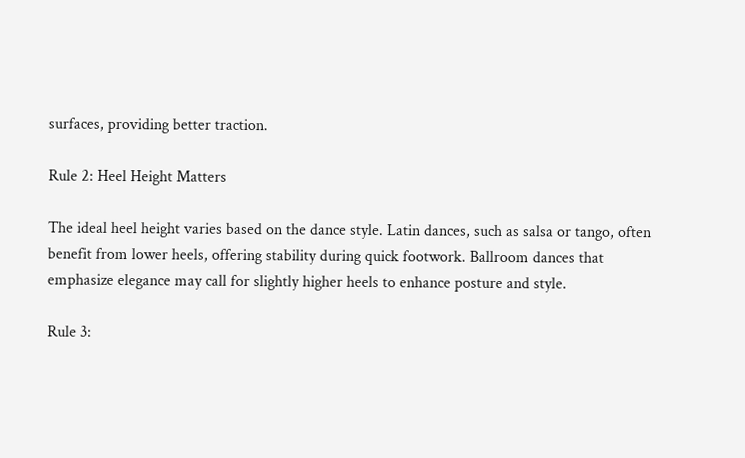surfaces, providing better traction.

Rule 2: Heel Height Matters

The ideal heel height varies based on the dance style. Latin dances, such as salsa or tango, often benefit from lower heels, offering stability during quick footwork. Ballroom dances that emphasize elegance may call for slightly higher heels to enhance posture and style.

Rule 3: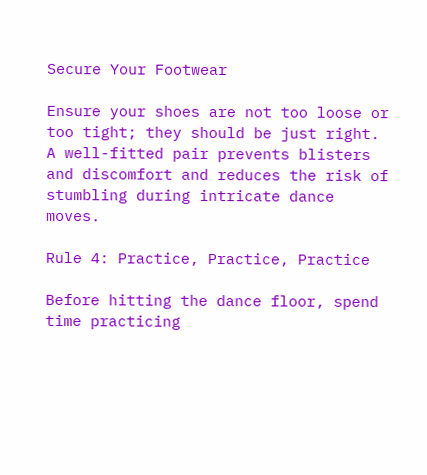Secure Your Footwear

Ensure your shoes are not too loose or too tight; they should be just right. A well-fitted pair prevents blisters and discomfort and reduces the risk of stumbling during intricate dance moves.

Rule 4: Practice, Practice, Practice

Before hitting the dance floor, spend time practicing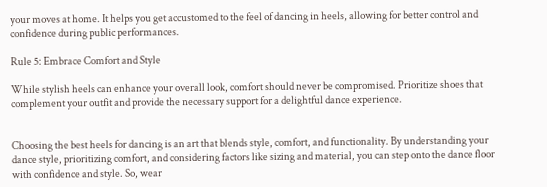your moves at home. It helps you get accustomed to the feel of dancing in heels, allowing for better control and confidence during public performances.

Rule 5: Embrace Comfort and Style

While stylish heels can enhance your overall look, comfort should never be compromised. Prioritize shoes that complement your outfit and provide the necessary support for a delightful dance experience.


Choosing the best heels for dancing is an art that blends style, comfort, and functionality. By understanding your dance style, prioritizing comfort, and considering factors like sizing and material, you can step onto the dance floor with confidence and style. So, wear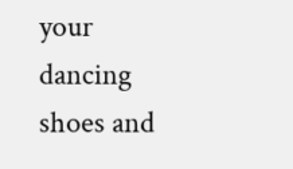your dancing shoes and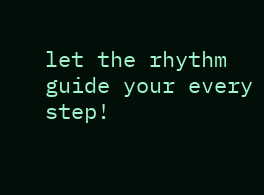let the rhythm guide your every step!